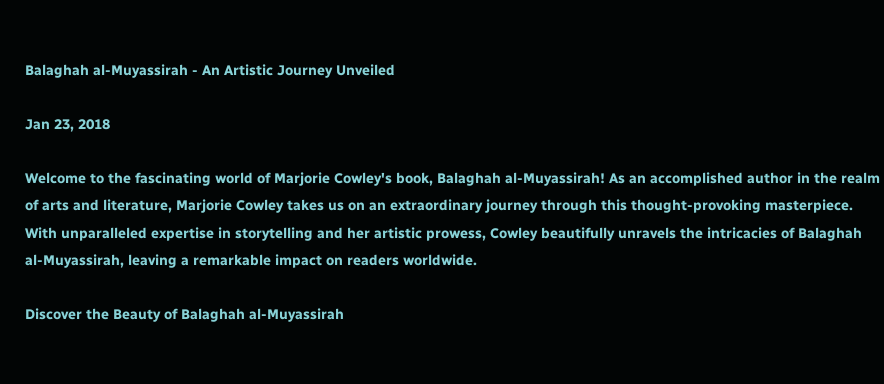Balaghah al-Muyassirah - An Artistic Journey Unveiled

Jan 23, 2018

Welcome to the fascinating world of Marjorie Cowley's book, Balaghah al-Muyassirah! As an accomplished author in the realm of arts and literature, Marjorie Cowley takes us on an extraordinary journey through this thought-provoking masterpiece. With unparalleled expertise in storytelling and her artistic prowess, Cowley beautifully unravels the intricacies of Balaghah al-Muyassirah, leaving a remarkable impact on readers worldwide.

Discover the Beauty of Balaghah al-Muyassirah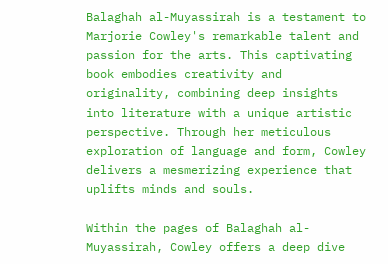Balaghah al-Muyassirah is a testament to Marjorie Cowley's remarkable talent and passion for the arts. This captivating book embodies creativity and originality, combining deep insights into literature with a unique artistic perspective. Through her meticulous exploration of language and form, Cowley delivers a mesmerizing experience that uplifts minds and souls.

Within the pages of Balaghah al-Muyassirah, Cowley offers a deep dive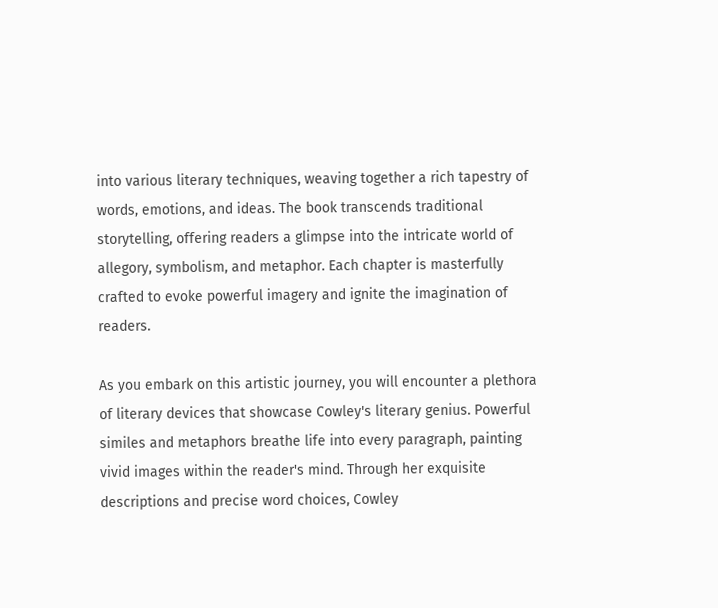into various literary techniques, weaving together a rich tapestry of words, emotions, and ideas. The book transcends traditional storytelling, offering readers a glimpse into the intricate world of allegory, symbolism, and metaphor. Each chapter is masterfully crafted to evoke powerful imagery and ignite the imagination of readers.

As you embark on this artistic journey, you will encounter a plethora of literary devices that showcase Cowley's literary genius. Powerful similes and metaphors breathe life into every paragraph, painting vivid images within the reader's mind. Through her exquisite descriptions and precise word choices, Cowley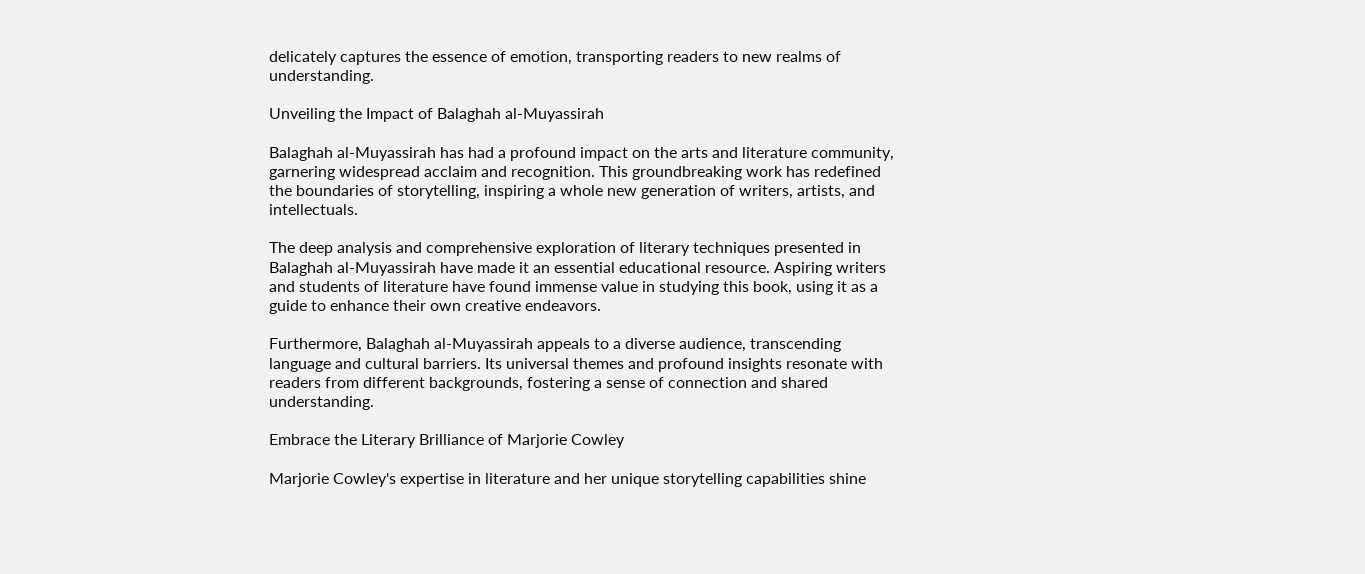delicately captures the essence of emotion, transporting readers to new realms of understanding.

Unveiling the Impact of Balaghah al-Muyassirah

Balaghah al-Muyassirah has had a profound impact on the arts and literature community, garnering widespread acclaim and recognition. This groundbreaking work has redefined the boundaries of storytelling, inspiring a whole new generation of writers, artists, and intellectuals.

The deep analysis and comprehensive exploration of literary techniques presented in Balaghah al-Muyassirah have made it an essential educational resource. Aspiring writers and students of literature have found immense value in studying this book, using it as a guide to enhance their own creative endeavors.

Furthermore, Balaghah al-Muyassirah appeals to a diverse audience, transcending language and cultural barriers. Its universal themes and profound insights resonate with readers from different backgrounds, fostering a sense of connection and shared understanding.

Embrace the Literary Brilliance of Marjorie Cowley

Marjorie Cowley's expertise in literature and her unique storytelling capabilities shine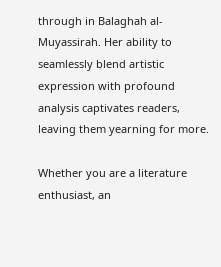through in Balaghah al-Muyassirah. Her ability to seamlessly blend artistic expression with profound analysis captivates readers, leaving them yearning for more.

Whether you are a literature enthusiast, an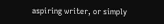aspiring writer, or simply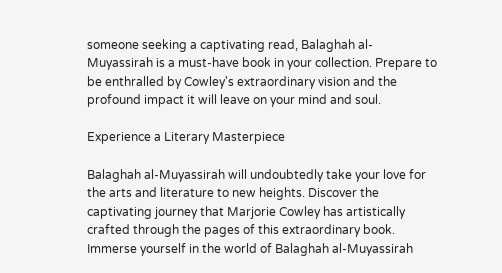someone seeking a captivating read, Balaghah al-Muyassirah is a must-have book in your collection. Prepare to be enthralled by Cowley's extraordinary vision and the profound impact it will leave on your mind and soul.

Experience a Literary Masterpiece

Balaghah al-Muyassirah will undoubtedly take your love for the arts and literature to new heights. Discover the captivating journey that Marjorie Cowley has artistically crafted through the pages of this extraordinary book. Immerse yourself in the world of Balaghah al-Muyassirah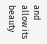and allow its beauty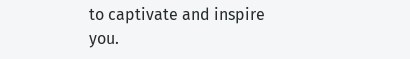to captivate and inspire you.